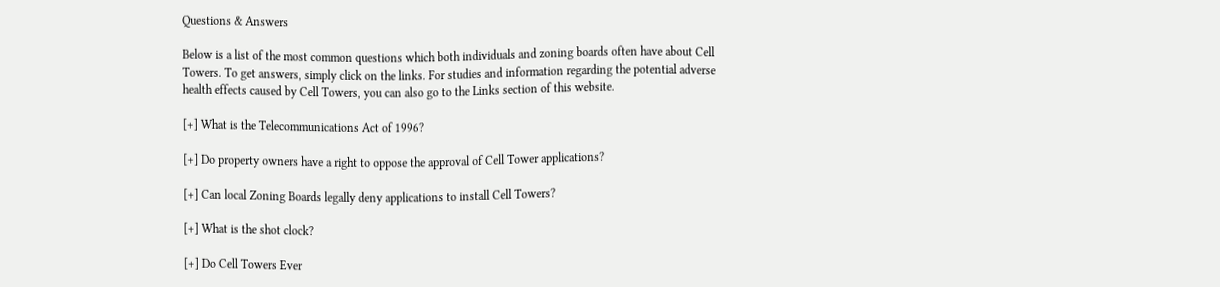Questions & Answers

Below is a list of the most common questions which both individuals and zoning boards often have about Cell Towers. To get answers, simply click on the links. For studies and information regarding the potential adverse health effects caused by Cell Towers, you can also go to the Links section of this website.

[+] What is the Telecommunications Act of 1996?

[+] Do property owners have a right to oppose the approval of Cell Tower applications?

[+] Can local Zoning Boards legally deny applications to install Cell Towers?

[+] What is the shot clock?

[+] Do Cell Towers Ever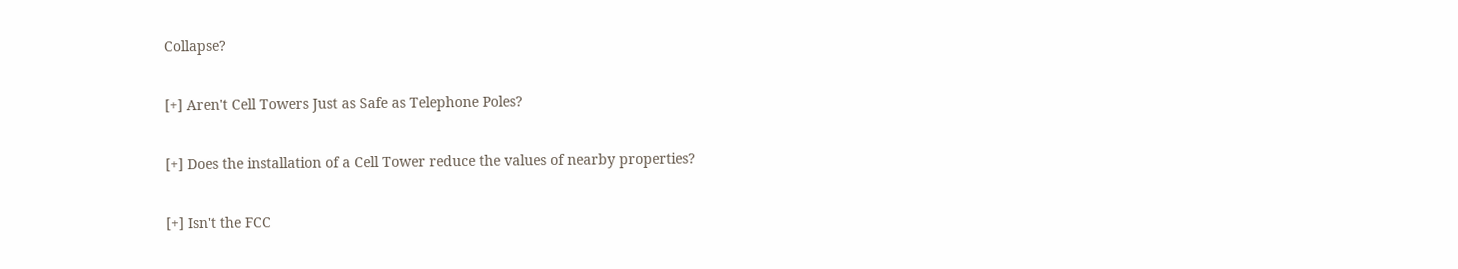Collapse?

[+] Aren't Cell Towers Just as Safe as Telephone Poles?

[+] Does the installation of a Cell Tower reduce the values of nearby properties?

[+] Isn't the FCC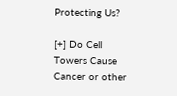Protecting Us?

[+] Do Cell Towers Cause Cancer or other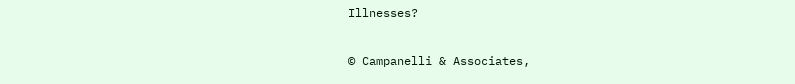Illnesses?

© Campanelli & Associates,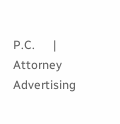P.C.      |     Attorney Advertising